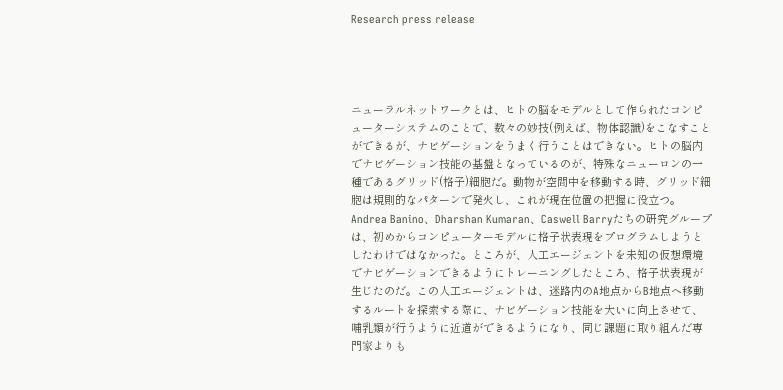Research press release




ニューラルネットワークとは、ヒトの脳をモデルとして作られたコンピューターシステムのことで、数々の妙技(例えば、物体認識)をこなすことができるが、ナビゲーションをうまく行うことはできない。ヒトの脳内でナビゲーション技能の基盤となっているのが、特殊なニューロンの一種であるグリッド(格子)細胞だ。動物が空間中を移動する時、グリッド細胞は規則的なパターンで発火し、これが現在位置の把握に役立つ。Andrea Banino、Dharshan Kumaran、Caswell Barryたちの研究グループは、初めからコンピューターモデルに格子状表現をプログラムしようとしたわけではなかった。ところが、人工エージェントを未知の仮想環境でナビゲーションできるようにトレーニングしたところ、格子状表現が生じたのだ。この人工エージェントは、迷路内のA地点からB地点へ移動するルートを探索する際に、ナビゲーション技能を大いに向上させて、哺乳類が行うように近道ができるようになり、同じ課題に取り組んだ専門家よりも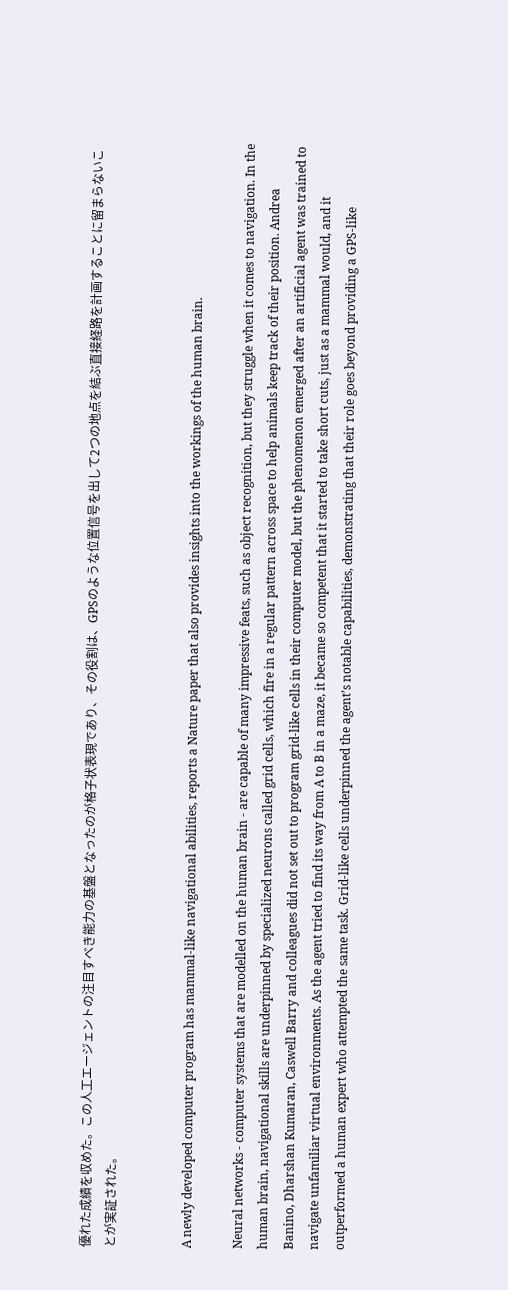優れた成績を収めた。この人工エージェントの注目すべき能力の基盤となったのが格子状表現であり、その役割は、GPSのような位置信号を出して2つの地点を結ぶ直接経路を計画することに留まらないことが実証された。


A newly developed computer program has mammal-like navigational abilities, reports a Nature paper that also provides insights into the workings of the human brain.

Neural networks - computer systems that are modelled on the human brain - are capable of many impressive feats, such as object recognition, but they struggle when it comes to navigation. In the human brain, navigational skills are underpinned by specialized neurons called grid cells, which fire in a regular pattern across space to help animals keep track of their position. Andrea Banino, Dharshan Kumaran, Caswell Barry and colleagues did not set out to program grid-like cells in their computer model, but the phenomenon emerged after an artificial agent was trained to navigate unfamiliar virtual environments. As the agent tried to find its way from A to B in a maze, it became so competent that it started to take short cuts, just as a mammal would, and it outperformed a human expert who attempted the same task. Grid-like cells underpinned the agent’s notable capabilities, demonstrating that their role goes beyond providing a GPS-like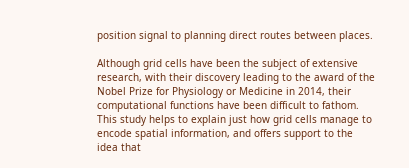position signal to planning direct routes between places.

Although grid cells have been the subject of extensive research, with their discovery leading to the award of the Nobel Prize for Physiology or Medicine in 2014, their computational functions have been difficult to fathom. This study helps to explain just how grid cells manage to encode spatial information, and offers support to the idea that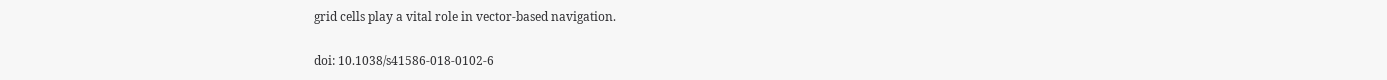grid cells play a vital role in vector-based navigation.

doi: 10.1038/s41586-018-0102-6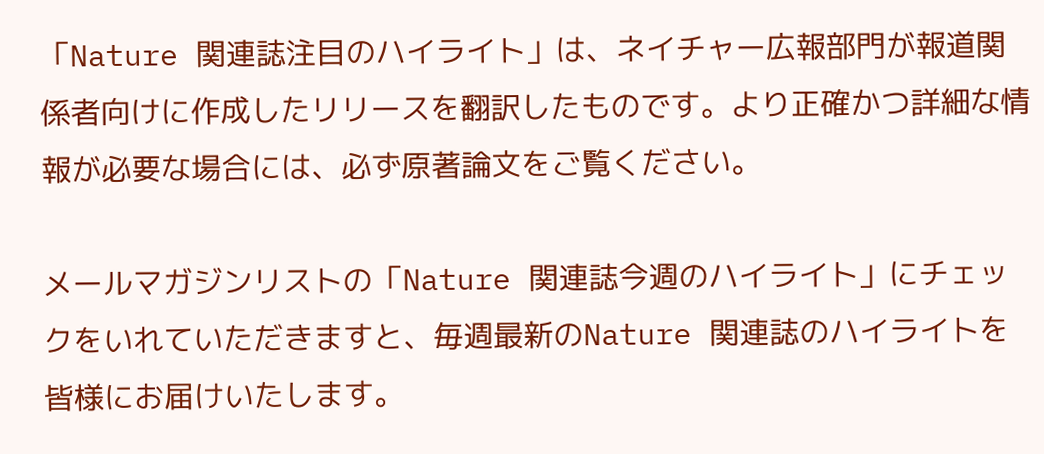「Nature 関連誌注目のハイライト」は、ネイチャー広報部門が報道関係者向けに作成したリリースを翻訳したものです。より正確かつ詳細な情報が必要な場合には、必ず原著論文をご覧ください。

メールマガジンリストの「Nature 関連誌今週のハイライト」にチェックをいれていただきますと、毎週最新のNature 関連誌のハイライトを皆様にお届けいたします。